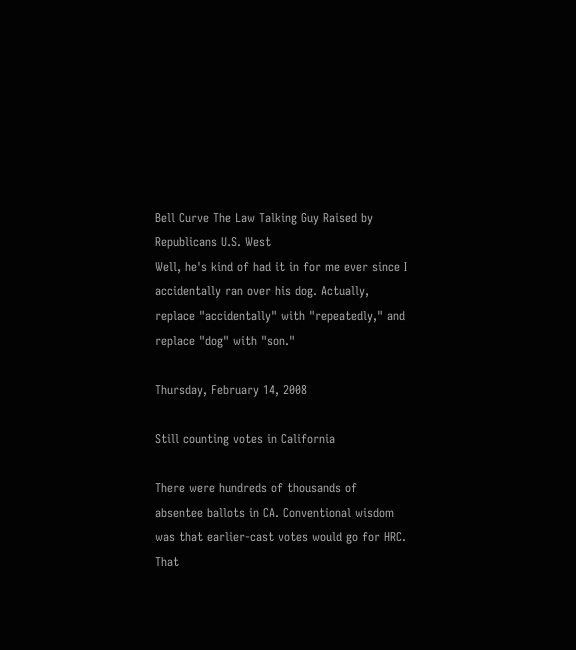Bell Curve The Law Talking Guy Raised by Republicans U.S. West
Well, he's kind of had it in for me ever since I accidentally ran over his dog. Actually, replace "accidentally" with "repeatedly," and replace "dog" with "son."

Thursday, February 14, 2008

Still counting votes in California

There were hundreds of thousands of absentee ballots in CA. Conventional wisdom was that earlier-cast votes would go for HRC. That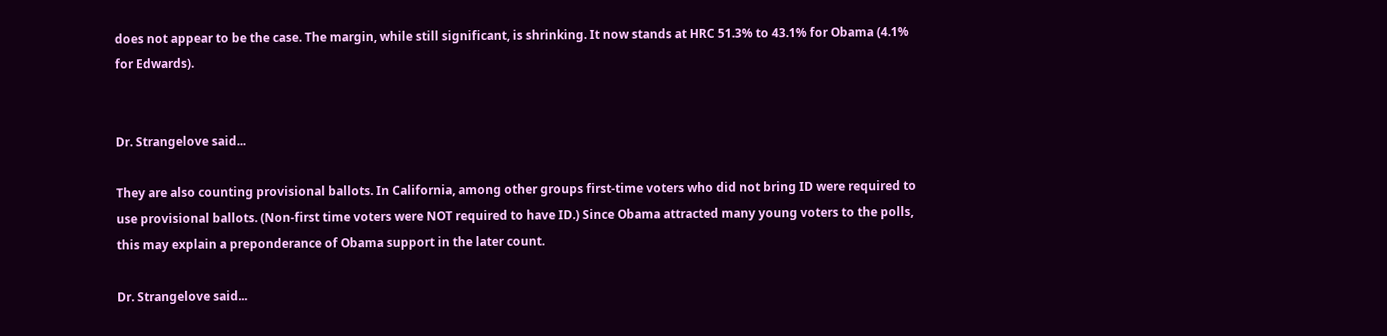does not appear to be the case. The margin, while still significant, is shrinking. It now stands at HRC 51.3% to 43.1% for Obama (4.1% for Edwards).


Dr. Strangelove said...

They are also counting provisional ballots. In California, among other groups first-time voters who did not bring ID were required to use provisional ballots. (Non-first time voters were NOT required to have ID.) Since Obama attracted many young voters to the polls, this may explain a preponderance of Obama support in the later count.

Dr. Strangelove said...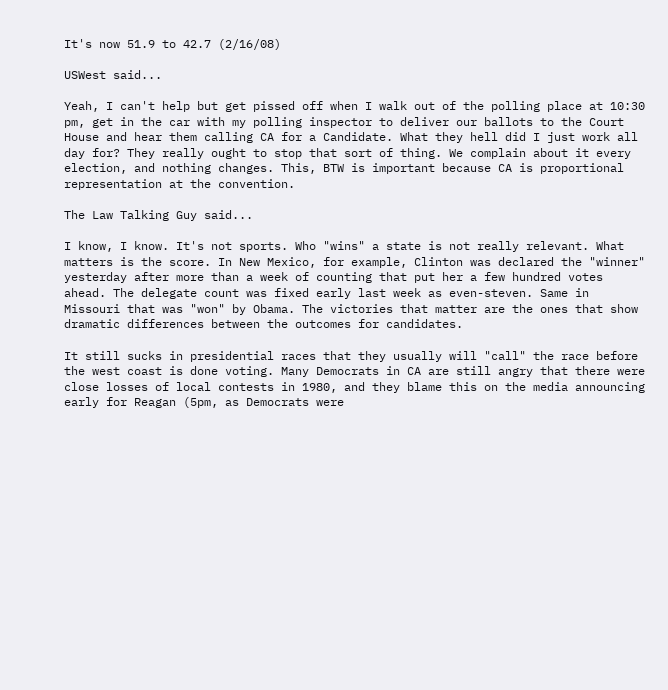It's now 51.9 to 42.7 (2/16/08)

USWest said...

Yeah, I can't help but get pissed off when I walk out of the polling place at 10:30 pm, get in the car with my polling inspector to deliver our ballots to the Court House and hear them calling CA for a Candidate. What they hell did I just work all day for? They really ought to stop that sort of thing. We complain about it every election, and nothing changes. This, BTW is important because CA is proportional representation at the convention.

The Law Talking Guy said...

I know, I know. It's not sports. Who "wins" a state is not really relevant. What matters is the score. In New Mexico, for example, Clinton was declared the "winner" yesterday after more than a week of counting that put her a few hundred votes ahead. The delegate count was fixed early last week as even-steven. Same in Missouri that was "won" by Obama. The victories that matter are the ones that show dramatic differences between the outcomes for candidates.

It still sucks in presidential races that they usually will "call" the race before the west coast is done voting. Many Democrats in CA are still angry that there were close losses of local contests in 1980, and they blame this on the media announcing early for Reagan (5pm, as Democrats were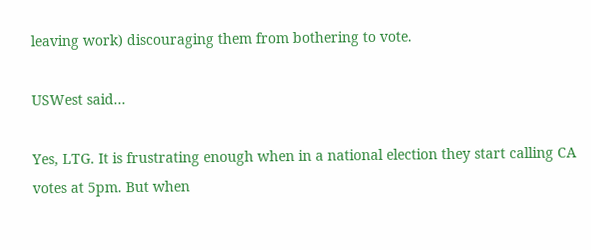leaving work) discouraging them from bothering to vote.

USWest said...

Yes, LTG. It is frustrating enough when in a national election they start calling CA votes at 5pm. But when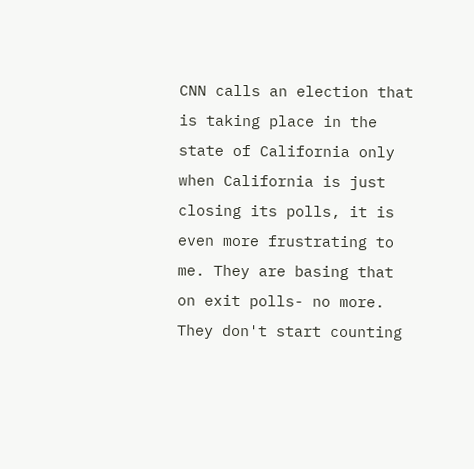CNN calls an election that is taking place in the state of California only when California is just closing its polls, it is even more frustrating to me. They are basing that on exit polls- no more. They don't start counting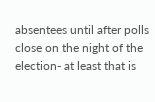absentees until after polls close on the night of the election- at least that is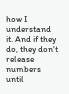how I understand it. And if they do, they don't release numbers until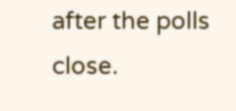after the polls close.